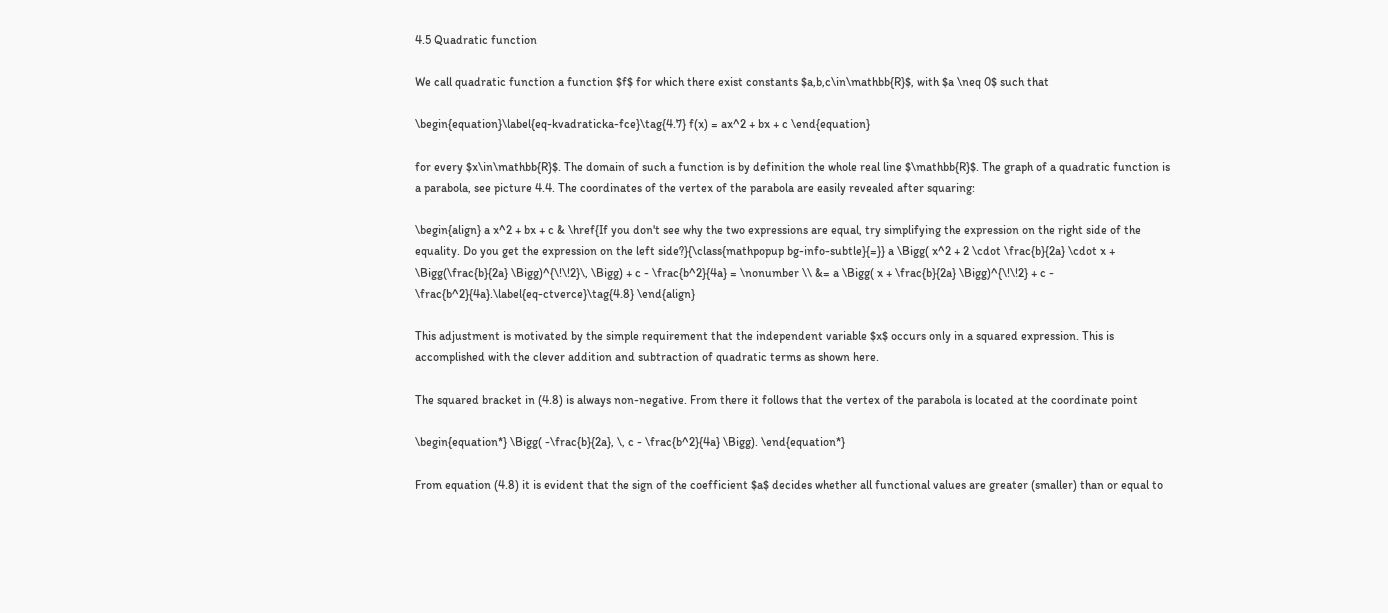4.5 Quadratic function

We call quadratic function a function $f$ for which there exist constants $a,b,c\in\mathbb{R}$, with $a \neq 0$ such that

\begin{equation}\label{eq-kvadraticka-fce}\tag{4.7} f(x) = ax^2 + bx + c \end{equation}

for every $x\in\mathbb{R}$. The domain of such a function is by definition the whole real line $\mathbb{R}$. The graph of a quadratic function is a parabola, see picture 4.4. The coordinates of the vertex of the parabola are easily revealed after squaring:

\begin{align} a x^2 + bx + c & \href{If you don't see why the two expressions are equal, try simplifying the expression on the right side of the equality. Do you get the expression on the left side?}{\class{mathpopup bg-info-subtle}{=}} a \Bigg( x^2 + 2 \cdot \frac{b}{2a} \cdot x + \Bigg(\frac{b}{2a} \Bigg)^{\!\!2}\, \Bigg) + c - \frac{b^2}{4a} = \nonumber \\ &= a \Bigg( x + \frac{b}{2a} \Bigg)^{\!\!2} + c - \frac{b^2}{4a}.\label{eq-ctverce}\tag{4.8} \end{align}

This adjustment is motivated by the simple requirement that the independent variable $x$ occurs only in a squared expression. This is accomplished with the clever addition and subtraction of quadratic terms as shown here.

The squared bracket in (4.8) is always non-negative. From there it follows that the vertex of the parabola is located at the coordinate point

\begin{equation*} \Bigg( -\frac{b}{2a}, \, c - \frac{b^2}{4a} \Bigg). \end{equation*}

From equation (4.8) it is evident that the sign of the coefficient $a$ decides whether all functional values are greater (smaller) than or equal to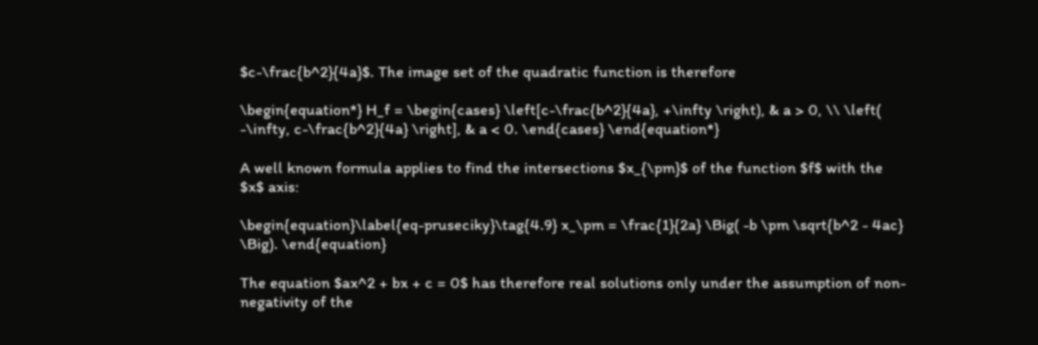$c-\frac{b^2}{4a}$. The image set of the quadratic function is therefore

\begin{equation*} H_f = \begin{cases} \left[c-\frac{b^2}{4a}, +\infty \right), & a > 0, \\ \left( -\infty, c-\frac{b^2}{4a} \right], & a < 0. \end{cases} \end{equation*}

A well known formula applies to find the intersections $x_{\pm}$ of the function $f$ with the $x$ axis:

\begin{equation}\label{eq-pruseciky}\tag{4.9} x_\pm = \frac{1}{2a} \Big( -b \pm \sqrt{b^2 - 4ac} \Big). \end{equation}

The equation $ax^2 + bx + c = 0$ has therefore real solutions only under the assumption of non-negativity of the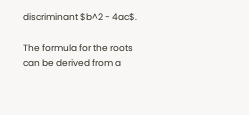discriminant $b^2 - 4ac$.

The formula for the roots can be derived from a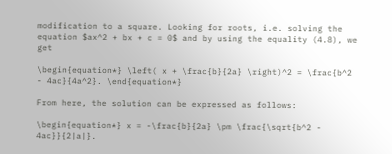modification to a square. Looking for roots, i.e. solving the equation $ax^2 + bx + c = 0$ and by using the equality (4.8), we get

\begin{equation*} \left( x + \frac{b}{2a} \right)^2 = \frac{b^2 - 4ac}{4a^2}. \end{equation*}

From here, the solution can be expressed as follows:

\begin{equation*} x = -\frac{b}{2a} \pm \frac{\sqrt{b^2 - 4ac}}{2|a|}.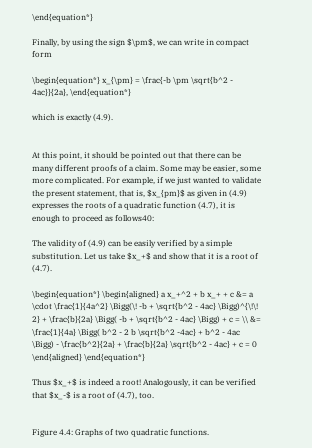\end{equation*}

Finally, by using the sign $\pm$, we can write in compact form

\begin{equation*} x_{\pm} = \frac{-b \pm \sqrt{b^2 - 4ac}}{2a}, \end{equation*}

which is exactly (4.9).


At this point, it should be pointed out that there can be many different proofs of a claim. Some may be easier, some more complicated. For example, if we just wanted to validate the present statement, that is, $x_{pm}$ as given in (4.9) expresses the roots of a quadratic function (4.7), it is enough to proceed as follows40:

The validity of (4.9) can be easily verified by a simple substitution. Let us take $x_+$ and show that it is a root of (4.7).

\begin{equation*} \begin{aligned} a x_+^2 + b x_+ + c &= a \cdot \frac{1}{4a^2} \Bigg(\! -b + \sqrt{b^2 - 4ac} \Bigg)^{\!\! 2} + \frac{b}{2a} \Bigg( -b + \sqrt{b^2 - 4ac} \Bigg) + c = \\ &= \frac{1}{4a} \Bigg( b^2 - 2 b \sqrt{b^2 -4ac} + b^2 - 4ac \Bigg) - \frac{b^2}{2a} + \frac{b}{2a} \sqrt{b^2 - 4ac} + c = 0 \end{aligned} \end{equation*}

Thus $x_+$ is indeed a root! Analogously, it can be verified that $x_-$ is a root of (4.7), too.


Figure 4.4: Graphs of two quadratic functions.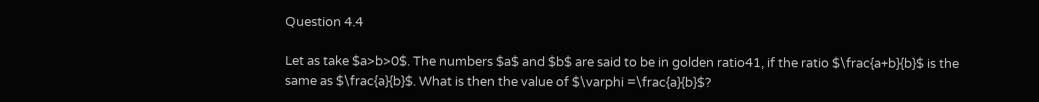Question 4.4

Let as take $a>b>0$. The numbers $a$ and $b$ are said to be in golden ratio41, if the ratio $\frac{a+b}{b}$ is the same as $\frac{a}{b}$. What is then the value of $\varphi =\frac{a}{b}$?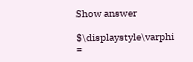Show answer

$\displaystyle\varphi =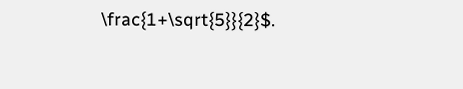\frac{1+\sqrt{5}}{2}$.